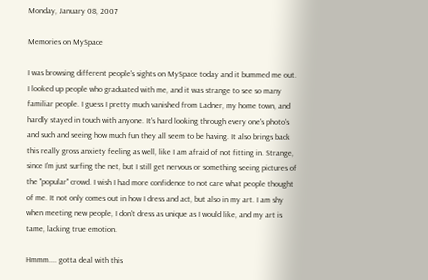Monday, January 08, 2007

Memories on MySpace

I was browsing different people's sights on MySpace today and it bummed me out. I looked up people who graduated with me, and it was strange to see so many familiar people. I guess I pretty much vanished from Ladner, my home town, and hardly stayed in touch with anyone. It's hard looking through every one's photo's and such and seeing how much fun they all seem to be having. It also brings back this really gross anxiety feeling as well, like I am afraid of not fitting in. Strange, since I'm just surfing the net, but I still get nervous or something seeing pictures of the "popular" crowd. I wish I had more confidence to not care what people thought of me. It not only comes out in how I dress and act, but also in my art. I am shy when meeting new people, I don't dress as unique as I would like, and my art is tame, lacking true emotion.

Hmmm.... gotta deal with this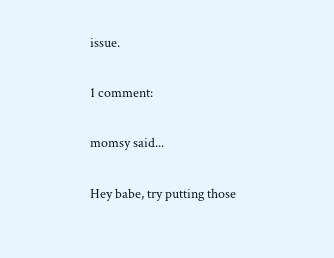issue.

1 comment:

momsy said...

Hey babe, try putting those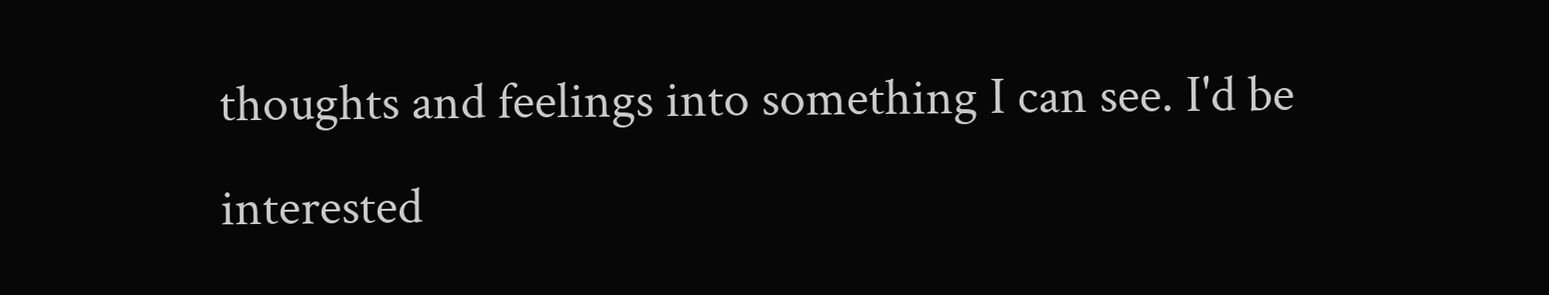thoughts and feelings into something I can see. I'd be interested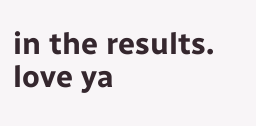in the results. love ya